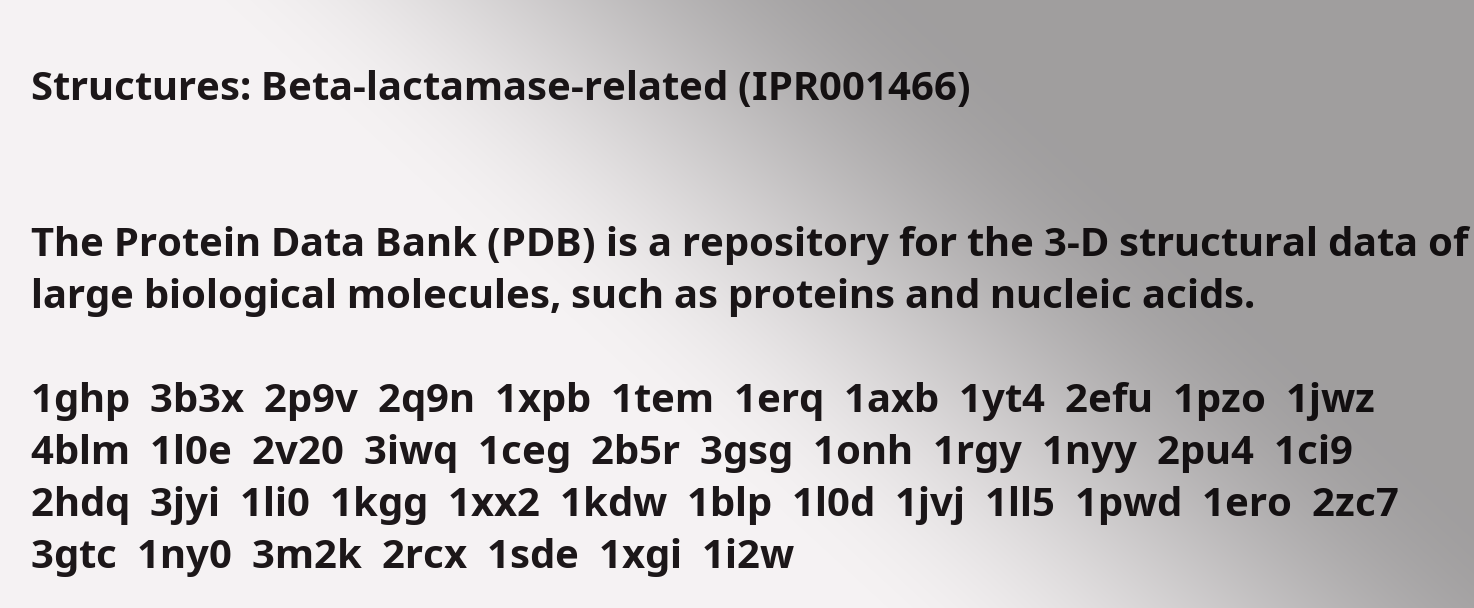Structures: Beta-lactamase-related (IPR001466)


The Protein Data Bank (PDB) is a repository for the 3-D structural data of large biological molecules, such as proteins and nucleic acids.

1ghp  3b3x  2p9v  2q9n  1xpb  1tem  1erq  1axb  1yt4  2efu  1pzo  1jwz  4blm  1l0e  2v20  3iwq  1ceg  2b5r  3gsg  1onh  1rgy  1nyy  2pu4  1ci9  2hdq  3jyi  1li0  1kgg  1xx2  1kdw  1blp  1l0d  1jvj  1ll5  1pwd  1ero  2zc7  3gtc  1ny0  3m2k  2rcx  1sde  1xgi  1i2w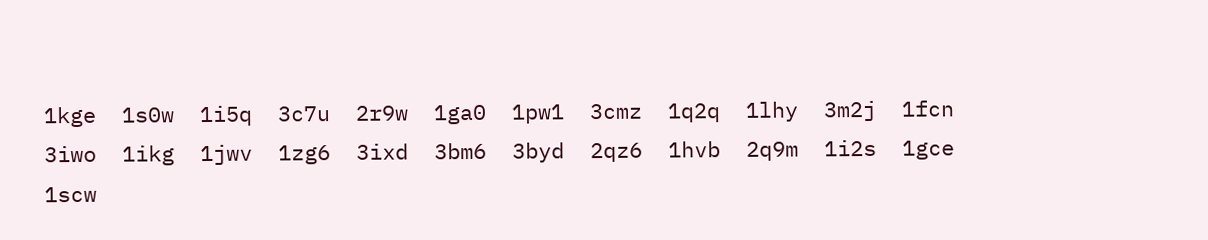1kge  1s0w  1i5q  3c7u  2r9w  1ga0  1pw1  3cmz  1q2q  1lhy  3m2j  1fcn  3iwo  1ikg  1jwv  1zg6  3ixd  3bm6  3byd  2qz6  1hvb  2q9m  1i2s  1gce  1scw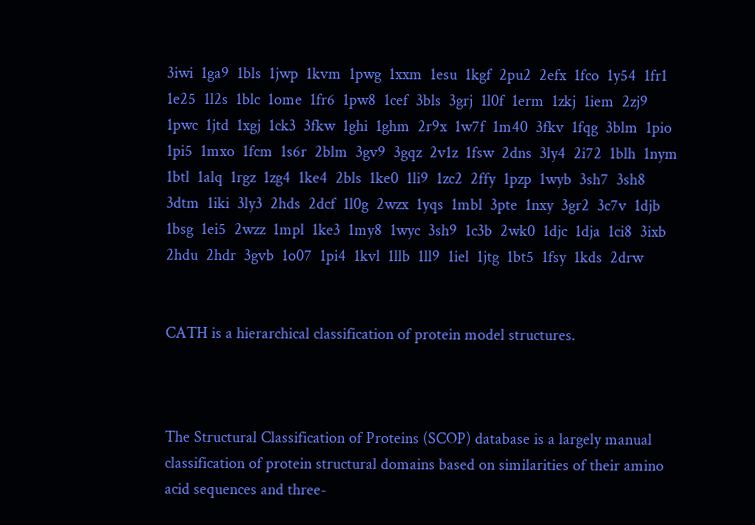3iwi  1ga9  1bls  1jwp  1kvm  1pwg  1xxm  1esu  1kgf  2pu2  2efx  1fco  1y54  1fr1  1e25  1l2s  1blc  1ome  1fr6  1pw8  1cef  3bls  3grj  1l0f  1erm  1zkj  1iem  2zj9  1pwc  1jtd  1xgj  1ck3  3fkw  1ghi  1ghm  2r9x  1w7f  1m40  3fkv  1fqg  3blm  1pio  1pi5  1mxo  1fcm  1s6r  2blm  3gv9  3gqz  2v1z  1fsw  2dns  3ly4  2i72  1blh  1nym  1btl  1alq  1rgz  1zg4  1ke4  2bls  1ke0  1li9  1zc2  2ffy  1pzp  1wyb  3sh7  3sh8  3dtm  1iki  3ly3  2hds  2dcf  1l0g  2wzx  1yqs  1mbl  3pte  1nxy  3gr2  3c7v  1djb  1bsg  1ei5  2wzz  1mpl  1ke3  1my8  1wyc  3sh9  1c3b  2wk0  1djc  1dja  1ci8  3ixb  2hdu  2hdr  3gvb  1o07  1pi4  1kvl  1llb  1ll9  1iel  1jtg  1bt5  1fsy  1kds  2drw


CATH is a hierarchical classification of protein model structures.



The Structural Classification of Proteins (SCOP) database is a largely manual classification of protein structural domains based on similarities of their amino acid sequences and three-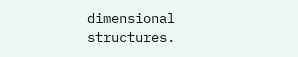dimensional structures.